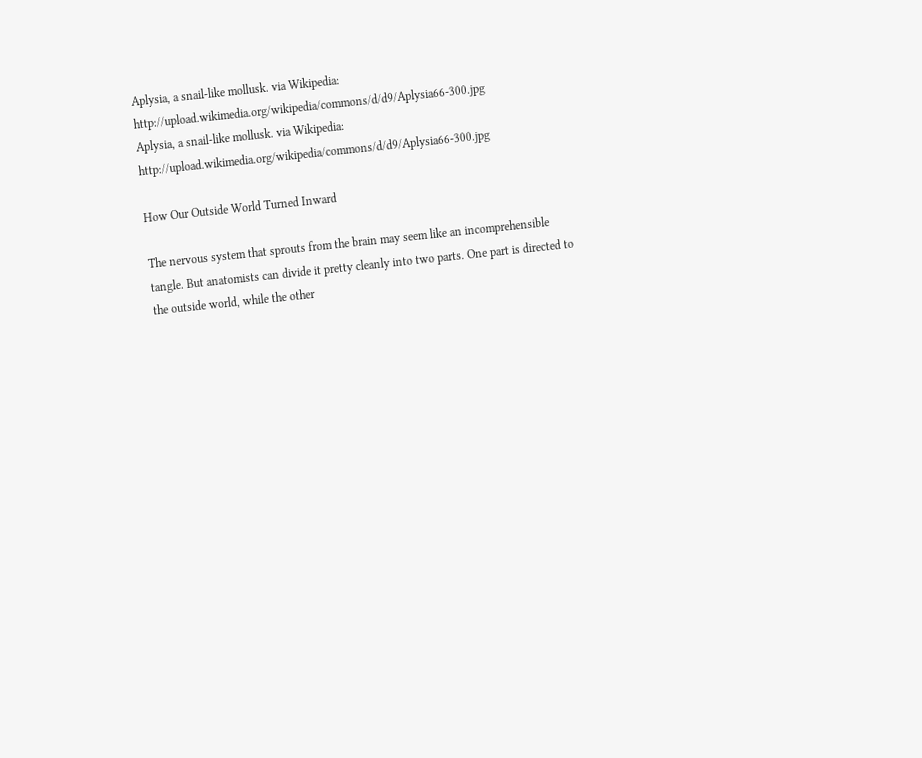Aplysia, a snail-like mollusk. via Wikipedia: http://upload.wikimedia.org/wikipedia/commons/d/d9/Aplysia66-300.jpg
Aplysia, a snail-like mollusk. via Wikipedia: http://upload.wikimedia.org/wikipedia/commons/d/d9/Aplysia66-300.jpg

How Our Outside World Turned Inward

The nervous system that sprouts from the brain may seem like an incomprehensible tangle. But anatomists can divide it pretty cleanly into two parts. One part is directed to the outside world, while the other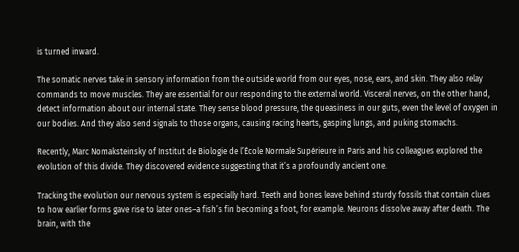is turned inward.

The somatic nerves take in sensory information from the outside world from our eyes, nose, ears, and skin. They also relay commands to move muscles. They are essential for our responding to the external world. Visceral nerves, on the other hand, detect information about our internal state. They sense blood pressure, the queasiness in our guts, even the level of oxygen in our bodies. And they also send signals to those organs, causing racing hearts, gasping lungs, and puking stomachs.

Recently, Marc Nomaksteinsky of Institut de Biologie de l’École Normale Supérieure in Paris and his colleagues explored the evolution of this divide. They discovered evidence suggesting that it’s a profoundly ancient one.

Tracking the evolution our nervous system is especially hard. Teeth and bones leave behind sturdy fossils that contain clues to how earlier forms gave rise to later ones–a fish’s fin becoming a foot, for example. Neurons dissolve away after death. The brain, with the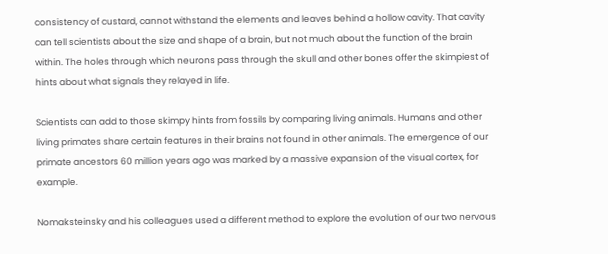consistency of custard, cannot withstand the elements and leaves behind a hollow cavity. That cavity can tell scientists about the size and shape of a brain, but not much about the function of the brain within. The holes through which neurons pass through the skull and other bones offer the skimpiest of hints about what signals they relayed in life.

Scientists can add to those skimpy hints from fossils by comparing living animals. Humans and other living primates share certain features in their brains not found in other animals. The emergence of our primate ancestors 60 million years ago was marked by a massive expansion of the visual cortex, for example.

Nomaksteinsky and his colleagues used a different method to explore the evolution of our two nervous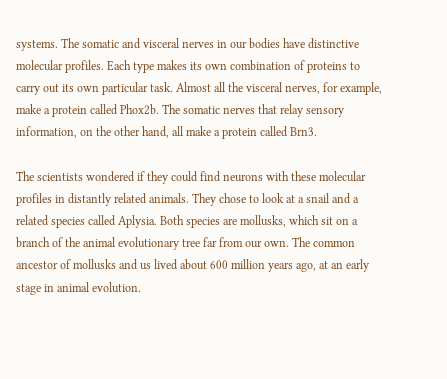systems. The somatic and visceral nerves in our bodies have distinctive molecular profiles. Each type makes its own combination of proteins to carry out its own particular task. Almost all the visceral nerves, for example, make a protein called Phox2b. The somatic nerves that relay sensory information, on the other hand, all make a protein called Brn3.

The scientists wondered if they could find neurons with these molecular profiles in distantly related animals. They chose to look at a snail and a related species called Aplysia. Both species are mollusks, which sit on a branch of the animal evolutionary tree far from our own. The common ancestor of mollusks and us lived about 600 million years ago, at an early stage in animal evolution.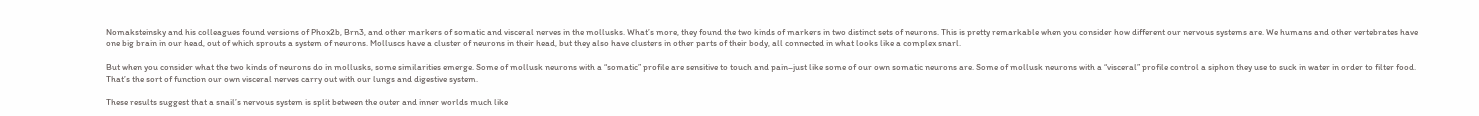Nomaksteinsky and his colleagues found versions of Phox2b, Brn3, and other markers of somatic and visceral nerves in the mollusks. What’s more, they found the two kinds of markers in two distinct sets of neurons. This is pretty remarkable when you consider how different our nervous systems are. We humans and other vertebrates have one big brain in our head, out of which sprouts a system of neurons. Molluscs have a cluster of neurons in their head, but they also have clusters in other parts of their body, all connected in what looks like a complex snarl.

But when you consider what the two kinds of neurons do in mollusks, some similarities emerge. Some of mollusk neurons with a “somatic” profile are sensitive to touch and pain–just like some of our own somatic neurons are. Some of mollusk neurons with a “visceral” profile control a siphon they use to suck in water in order to filter food. That’s the sort of function our own visceral nerves carry out with our lungs and digestive system.

These results suggest that a snail’s nervous system is split between the outer and inner worlds much like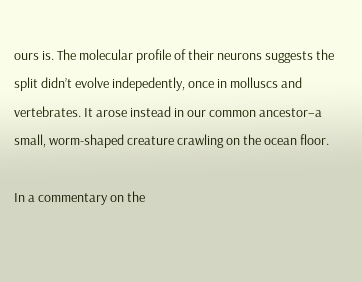ours is. The molecular profile of their neurons suggests the split didn’t evolve indepedently, once in molluscs and vertebrates. It arose instead in our common ancestor–a small, worm-shaped creature crawling on the ocean floor.

In a commentary on the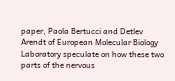paper, Paola Bertucci and Detlev Arendt of European Molecular Biology Laboratory speculate on how these two parts of the nervous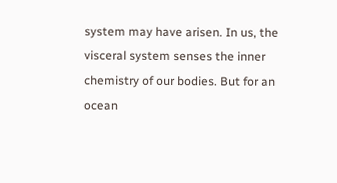system may have arisen. In us, the visceral system senses the inner chemistry of our bodies. But for an ocean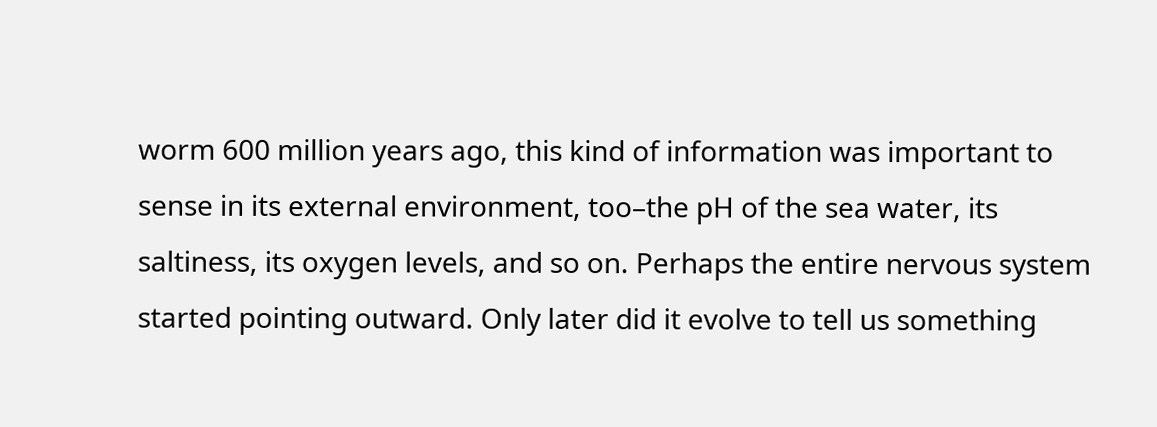worm 600 million years ago, this kind of information was important to sense in its external environment, too–the pH of the sea water, its saltiness, its oxygen levels, and so on. Perhaps the entire nervous system started pointing outward. Only later did it evolve to tell us something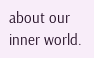about our inner world.